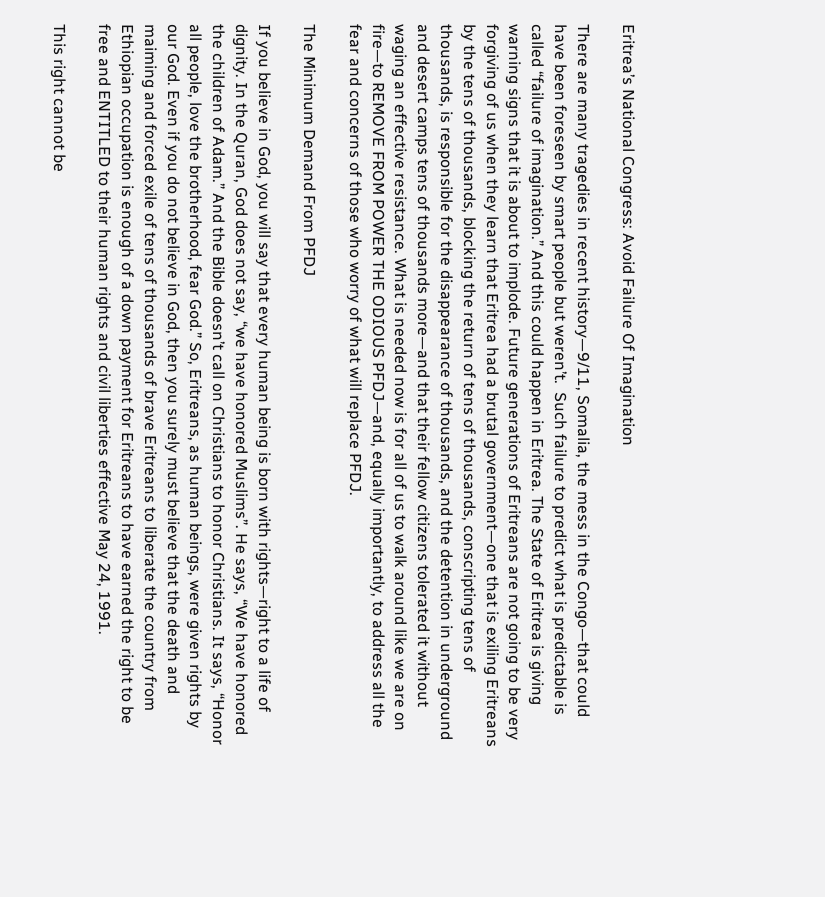Eritrea’s National Congress: Avoid Failure Of Imagination

There are many tragedies in recent history—9/11, Somalia, the mess in the Congo—that could have been foreseen by smart people but weren’t.  Such failure to predict what is predictable is called “failure of imagination.” And this could happen in Eritrea. The State of Eritrea is giving warning signs that it is about to implode. Future generations of Eritreans are not going to be very forgiving of us when they learn that Eritrea had a brutal government—one that is exiling Eritreans by the tens of thousands, blocking the return of tens of thousands, conscripting tens of thousands, is responsible for the disappearance of thousands, and the detention in underground and desert camps tens of thousands more—and that their fellow citizens tolerated it without waging an effective resistance. What is needed now is for all of us to walk around like we are on fire—to REMOVE FROM POWER THE ODIOUS PFDJ—and, equally importantly, to address all the fear and concerns of those who worry of what will replace PFDJ.

The Minimum Demand From PFDJ

If you believe in God, you will say that every human being is born with rights—right to a life of dignity. In the Quran, God does not say, “we have honored Muslims”. He says, “We have honored the children of Adam.” And the Bible doesn’t call on Christians to honor Christians. It says, “Honor all people, love the brotherhood, fear God.” So, Eritreans, as human beings, were given rights by our God. Even if you do not believe in God, then you surely must believe that the death and maiming and forced exile of tens of thousands of brave Eritreans to liberate the country from Ethiopian occupation is enough of a down payment for Eritreans to have earned the right to be free and ENTITLED to their human rights and civil liberties effective May 24, 1991.

This right cannot be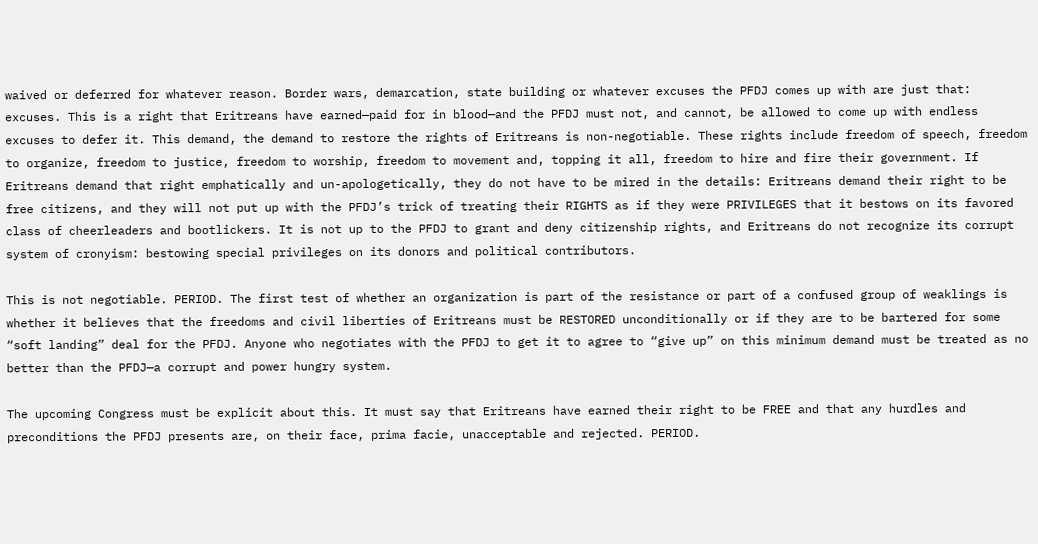waived or deferred for whatever reason. Border wars, demarcation, state building or whatever excuses the PFDJ comes up with are just that: excuses. This is a right that Eritreans have earned—paid for in blood—and the PFDJ must not, and cannot, be allowed to come up with endless excuses to defer it. This demand, the demand to restore the rights of Eritreans is non-negotiable. These rights include freedom of speech, freedom to organize, freedom to justice, freedom to worship, freedom to movement and, topping it all, freedom to hire and fire their government. If Eritreans demand that right emphatically and un-apologetically, they do not have to be mired in the details: Eritreans demand their right to be free citizens, and they will not put up with the PFDJ’s trick of treating their RIGHTS as if they were PRIVILEGES that it bestows on its favored class of cheerleaders and bootlickers. It is not up to the PFDJ to grant and deny citizenship rights, and Eritreans do not recognize its corrupt system of cronyism: bestowing special privileges on its donors and political contributors.

This is not negotiable. PERIOD. The first test of whether an organization is part of the resistance or part of a confused group of weaklings is whether it believes that the freedoms and civil liberties of Eritreans must be RESTORED unconditionally or if they are to be bartered for some “soft landing” deal for the PFDJ. Anyone who negotiates with the PFDJ to get it to agree to “give up” on this minimum demand must be treated as no better than the PFDJ—a corrupt and power hungry system.

The upcoming Congress must be explicit about this. It must say that Eritreans have earned their right to be FREE and that any hurdles and preconditions the PFDJ presents are, on their face, prima facie, unacceptable and rejected. PERIOD.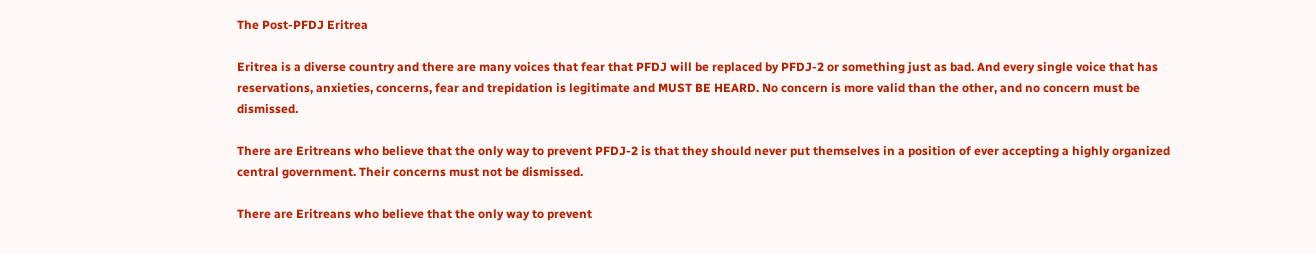The Post-PFDJ Eritrea

Eritrea is a diverse country and there are many voices that fear that PFDJ will be replaced by PFDJ-2 or something just as bad. And every single voice that has reservations, anxieties, concerns, fear and trepidation is legitimate and MUST BE HEARD. No concern is more valid than the other, and no concern must be dismissed.

There are Eritreans who believe that the only way to prevent PFDJ-2 is that they should never put themselves in a position of ever accepting a highly organized central government. Their concerns must not be dismissed.

There are Eritreans who believe that the only way to prevent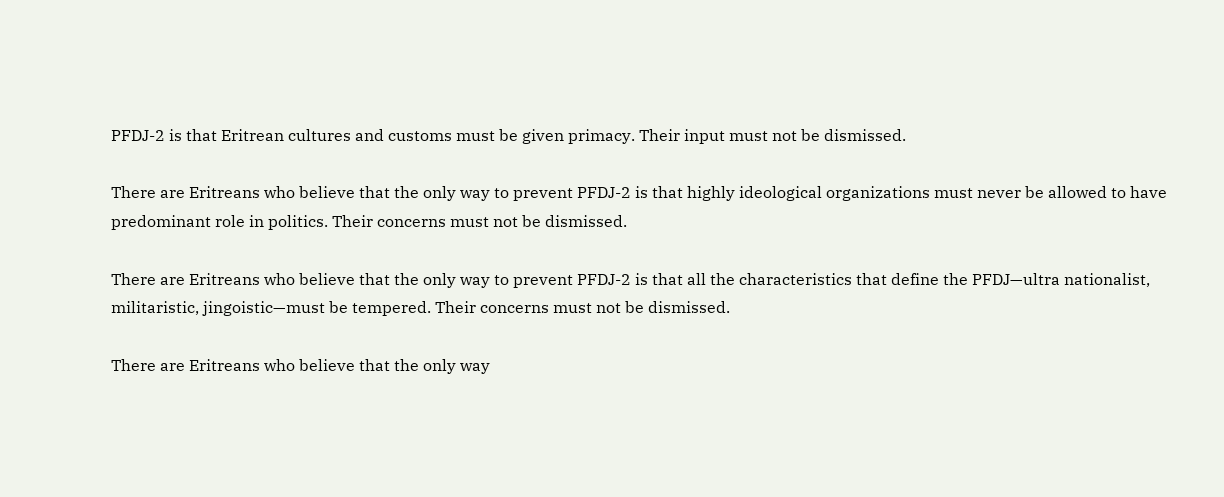PFDJ-2 is that Eritrean cultures and customs must be given primacy. Their input must not be dismissed.

There are Eritreans who believe that the only way to prevent PFDJ-2 is that highly ideological organizations must never be allowed to have predominant role in politics. Their concerns must not be dismissed.

There are Eritreans who believe that the only way to prevent PFDJ-2 is that all the characteristics that define the PFDJ—ultra nationalist, militaristic, jingoistic—must be tempered. Their concerns must not be dismissed.

There are Eritreans who believe that the only way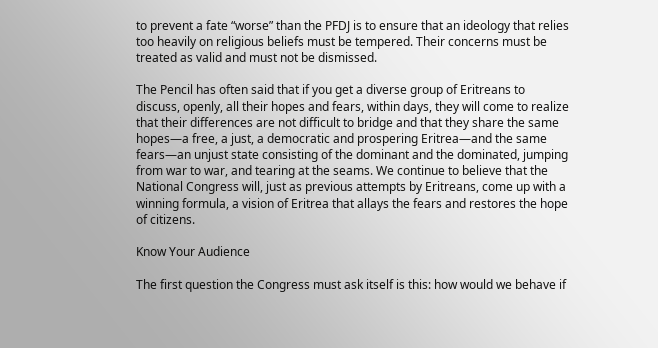to prevent a fate “worse” than the PFDJ is to ensure that an ideology that relies too heavily on religious beliefs must be tempered. Their concerns must be treated as valid and must not be dismissed.

The Pencil has often said that if you get a diverse group of Eritreans to discuss, openly, all their hopes and fears, within days, they will come to realize that their differences are not difficult to bridge and that they share the same hopes—a free, a just, a democratic and prospering Eritrea—and the same fears—an unjust state consisting of the dominant and the dominated, jumping from war to war, and tearing at the seams. We continue to believe that the National Congress will, just as previous attempts by Eritreans, come up with a winning formula, a vision of Eritrea that allays the fears and restores the hope of citizens.

Know Your Audience

The first question the Congress must ask itself is this: how would we behave if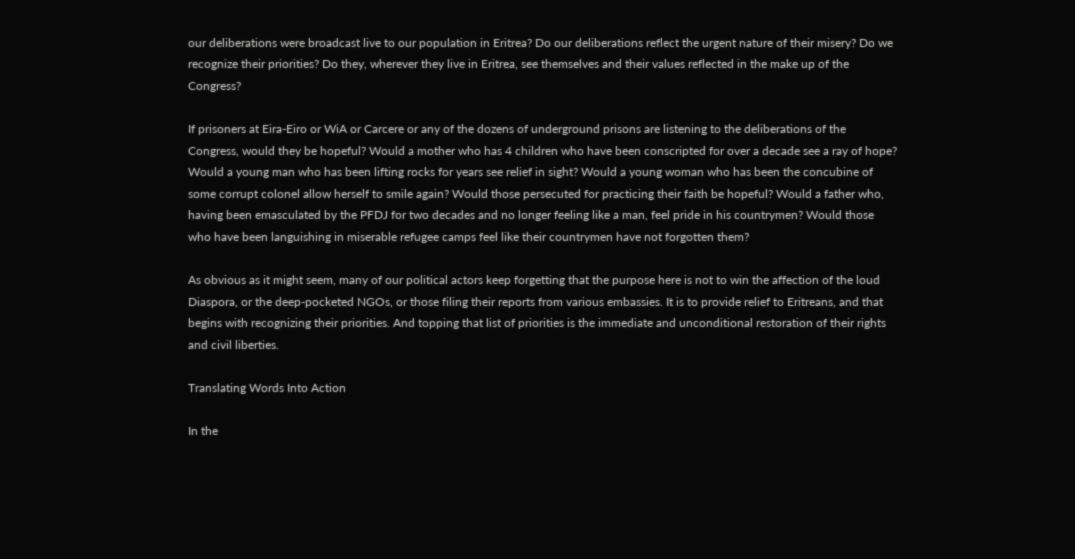our deliberations were broadcast live to our population in Eritrea? Do our deliberations reflect the urgent nature of their misery? Do we recognize their priorities? Do they, wherever they live in Eritrea, see themselves and their values reflected in the make up of the Congress?

If prisoners at Eira-Eiro or WiA or Carcere or any of the dozens of underground prisons are listening to the deliberations of the Congress, would they be hopeful? Would a mother who has 4 children who have been conscripted for over a decade see a ray of hope? Would a young man who has been lifting rocks for years see relief in sight? Would a young woman who has been the concubine of some corrupt colonel allow herself to smile again? Would those persecuted for practicing their faith be hopeful? Would a father who, having been emasculated by the PFDJ for two decades and no longer feeling like a man, feel pride in his countrymen? Would those who have been languishing in miserable refugee camps feel like their countrymen have not forgotten them?

As obvious as it might seem, many of our political actors keep forgetting that the purpose here is not to win the affection of the loud Diaspora, or the deep-pocketed NGOs, or those filing their reports from various embassies. It is to provide relief to Eritreans, and that begins with recognizing their priorities. And topping that list of priorities is the immediate and unconditional restoration of their rights and civil liberties.

Translating Words Into Action

In the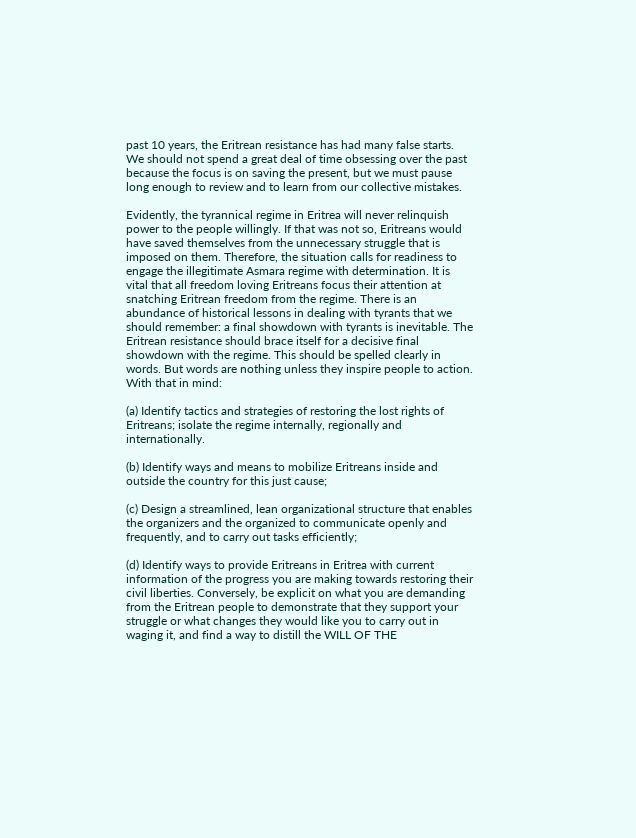past 10 years, the Eritrean resistance has had many false starts. We should not spend a great deal of time obsessing over the past because the focus is on saving the present, but we must pause long enough to review and to learn from our collective mistakes.

Evidently, the tyrannical regime in Eritrea will never relinquish power to the people willingly. If that was not so, Eritreans would have saved themselves from the unnecessary struggle that is imposed on them. Therefore, the situation calls for readiness to engage the illegitimate Asmara regime with determination. It is vital that all freedom loving Eritreans focus their attention at snatching Eritrean freedom from the regime. There is an abundance of historical lessons in dealing with tyrants that we should remember: a final showdown with tyrants is inevitable. The Eritrean resistance should brace itself for a decisive final showdown with the regime. This should be spelled clearly in words. But words are nothing unless they inspire people to action. With that in mind:

(a) Identify tactics and strategies of restoring the lost rights of Eritreans; isolate the regime internally, regionally and internationally.

(b) Identify ways and means to mobilize Eritreans inside and outside the country for this just cause;

(c) Design a streamlined, lean organizational structure that enables the organizers and the organized to communicate openly and frequently, and to carry out tasks efficiently;

(d) Identify ways to provide Eritreans in Eritrea with current information of the progress you are making towards restoring their civil liberties. Conversely, be explicit on what you are demanding from the Eritrean people to demonstrate that they support your struggle or what changes they would like you to carry out in waging it, and find a way to distill the WILL OF THE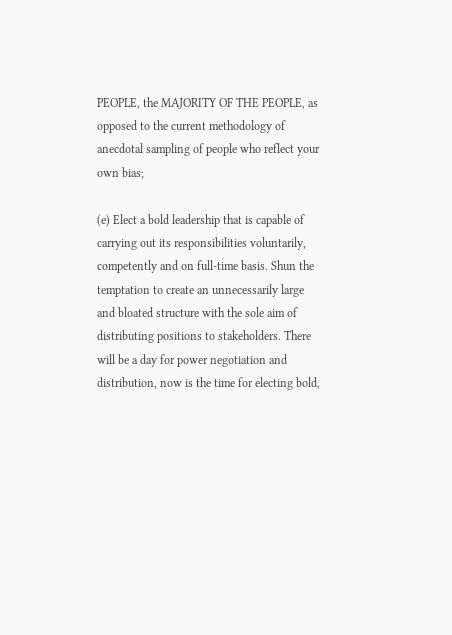PEOPLE, the MAJORITY OF THE PEOPLE, as opposed to the current methodology of anecdotal sampling of people who reflect your own bias;

(e) Elect a bold leadership that is capable of carrying out its responsibilities voluntarily, competently and on full-time basis. Shun the temptation to create an unnecessarily large and bloated structure with the sole aim of distributing positions to stakeholders. There will be a day for power negotiation and distribution, now is the time for electing bold,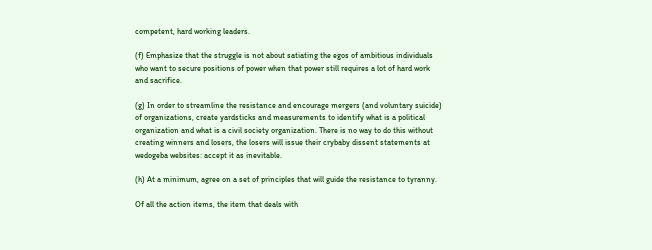competent, hard working leaders.

(f) Emphasize that the struggle is not about satiating the egos of ambitious individuals who want to secure positions of power when that power still requires a lot of hard work and sacrifice.

(g) In order to streamline the resistance and encourage mergers (and voluntary suicide) of organizations, create yardsticks and measurements to identify what is a political organization and what is a civil society organization. There is no way to do this without creating winners and losers, the losers will issue their crybaby dissent statements at wedogeba websites: accept it as inevitable.

(h) At a minimum, agree on a set of principles that will guide the resistance to tyranny.

Of all the action items, the item that deals with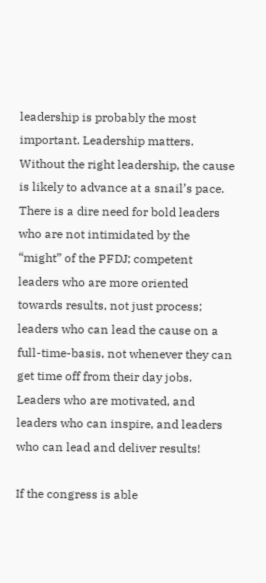leadership is probably the most important. Leadership matters. Without the right leadership, the cause is likely to advance at a snail’s pace. There is a dire need for bold leaders who are not intimidated by the “might” of the PFDJ; competent leaders who are more oriented towards results, not just process; leaders who can lead the cause on a full-time-basis, not whenever they can get time off from their day jobs. Leaders who are motivated, and leaders who can inspire, and leaders who can lead and deliver results!

If the congress is able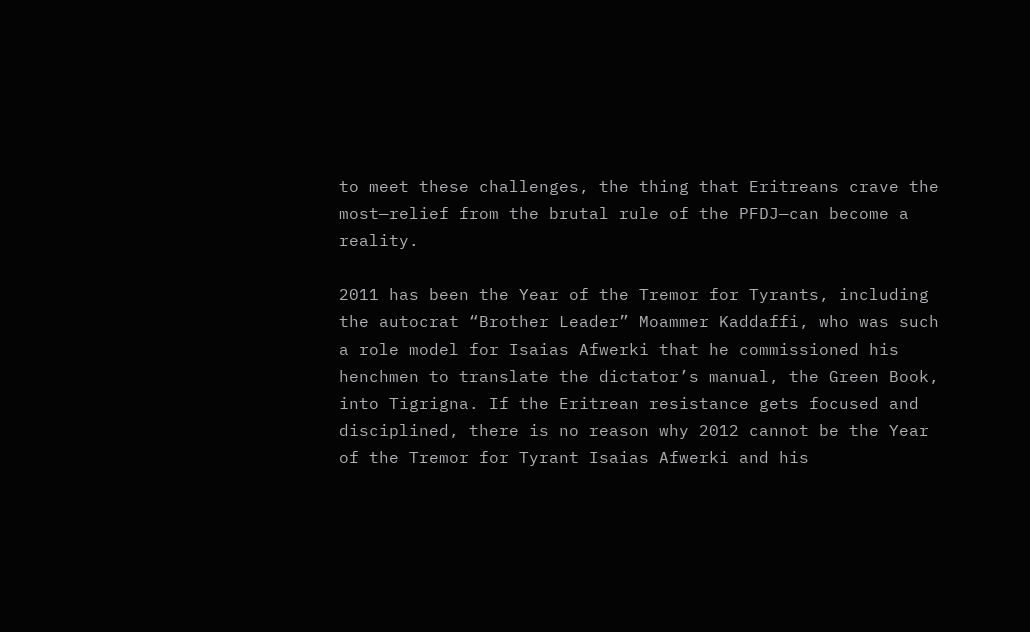to meet these challenges, the thing that Eritreans crave the most—relief from the brutal rule of the PFDJ—can become a reality.

2011 has been the Year of the Tremor for Tyrants, including the autocrat “Brother Leader” Moammer Kaddaffi, who was such a role model for Isaias Afwerki that he commissioned his henchmen to translate the dictator’s manual, the Green Book, into Tigrigna. If the Eritrean resistance gets focused and disciplined, there is no reason why 2012 cannot be the Year of the Tremor for Tyrant Isaias Afwerki and his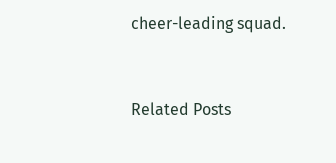cheer-leading squad.



Related Posts